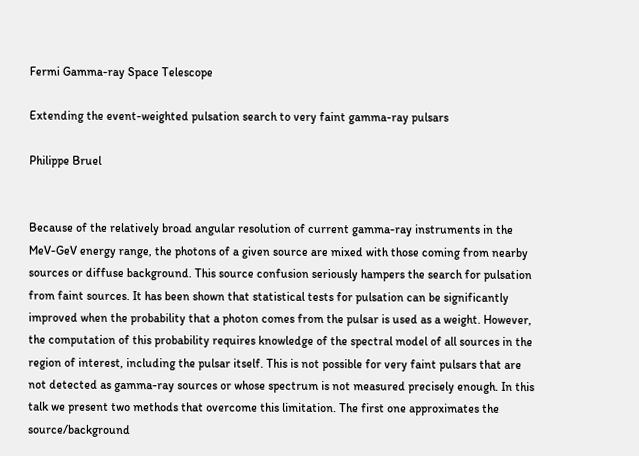Fermi Gamma-ray Space Telescope

Extending the event-weighted pulsation search to very faint gamma-ray pulsars

Philippe Bruel


Because of the relatively broad angular resolution of current gamma-ray instruments in the MeV-GeV energy range, the photons of a given source are mixed with those coming from nearby sources or diffuse background. This source confusion seriously hampers the search for pulsation from faint sources. It has been shown that statistical tests for pulsation can be significantly improved when the probability that a photon comes from the pulsar is used as a weight. However, the computation of this probability requires knowledge of the spectral model of all sources in the region of interest, including the pulsar itself. This is not possible for very faint pulsars that are not detected as gamma-ray sources or whose spectrum is not measured precisely enough. In this talk we present two methods that overcome this limitation. The first one approximates the source/background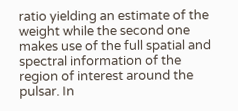ratio yielding an estimate of the weight while the second one makes use of the full spatial and spectral information of the region of interest around the pulsar. In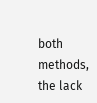both methods, the lack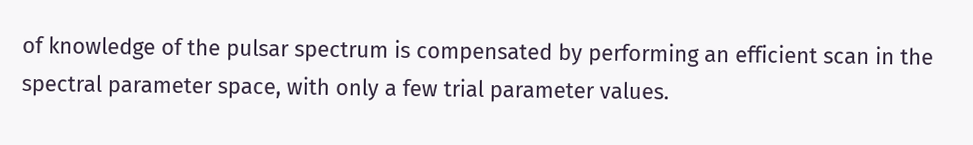of knowledge of the pulsar spectrum is compensated by performing an efficient scan in the spectral parameter space, with only a few trial parameter values.